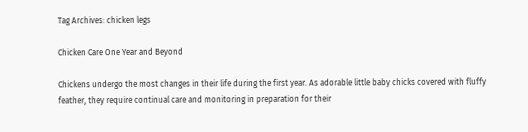Tag Archives: chicken legs

Chicken Care One Year and Beyond

Chickens undergo the most changes in their life during the first year. As adorable little baby chicks covered with fluffy feather, they require continual care and monitoring in preparation for their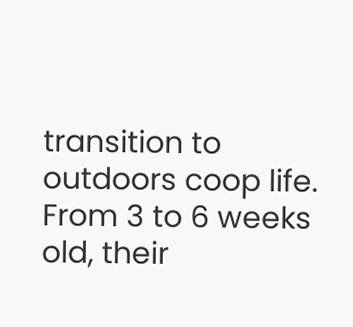transition to outdoors coop life. From 3 to 6 weeks old, their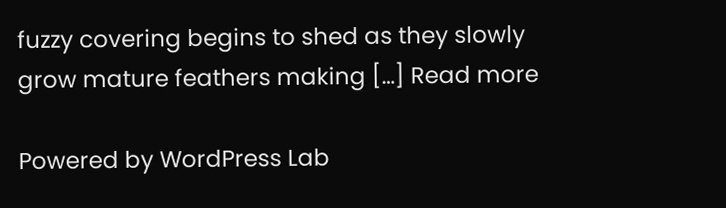fuzzy covering begins to shed as they slowly grow mature feathers making […] Read more

Powered by WordPress Lab